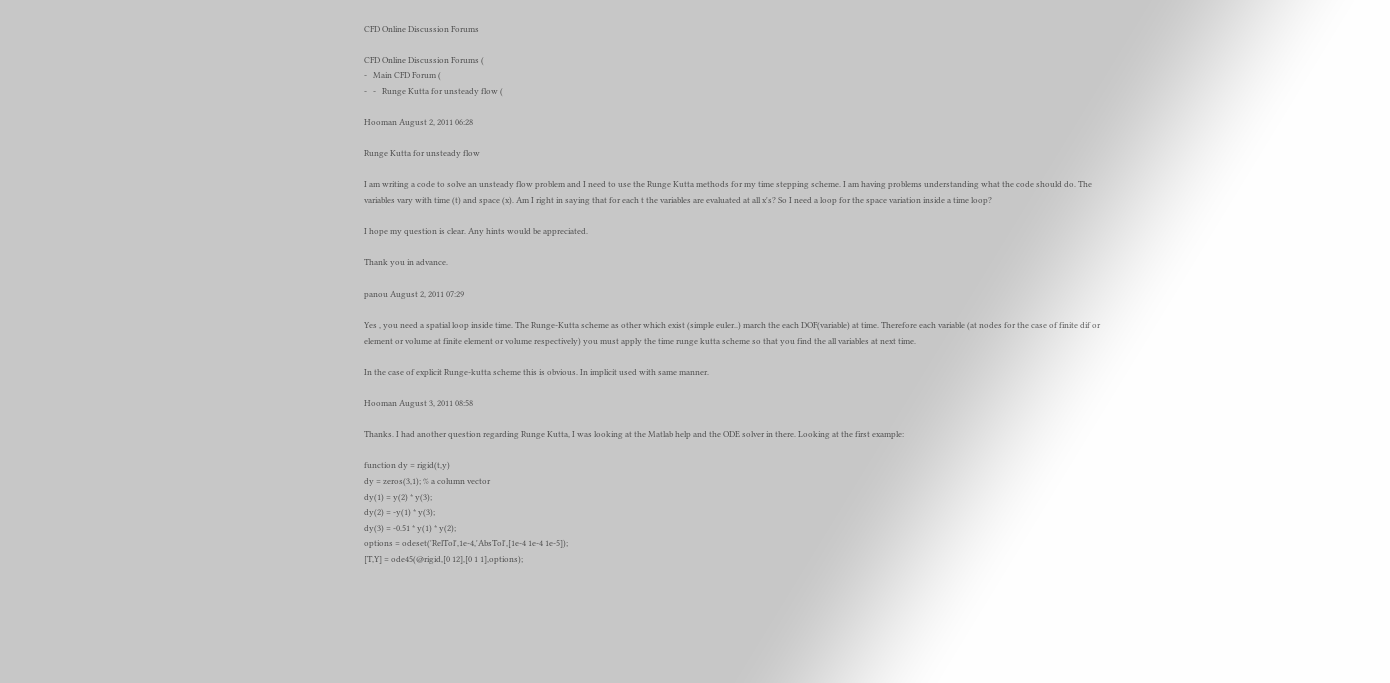CFD Online Discussion Forums

CFD Online Discussion Forums (
-   Main CFD Forum (
-   -   Runge Kutta for unsteady flow (

Hooman August 2, 2011 06:28

Runge Kutta for unsteady flow

I am writing a code to solve an unsteady flow problem and I need to use the Runge Kutta methods for my time stepping scheme. I am having problems understanding what the code should do. The variables vary with time (t) and space (x). Am I right in saying that for each t the variables are evaluated at all x's? So I need a loop for the space variation inside a time loop?

I hope my question is clear. Any hints would be appreciated.

Thank you in advance.

panou August 2, 2011 07:29

Yes , you need a spatial loop inside time. The Runge-Kutta scheme as other which exist (simple euler..) march the each DOF(variable) at time. Therefore each variable (at nodes for the case of finite dif or element or volume at finite element or volume respectively) you must apply the time runge kutta scheme so that you find the all variables at next time.

In the case of explicit Runge-kutta scheme this is obvious. In implicit used with same manner.

Hooman August 3, 2011 08:58

Thanks. I had another question regarding Runge Kutta, I was looking at the Matlab help and the ODE solver in there. Looking at the first example:

function dy = rigid(t,y)
dy = zeros(3,1); % a column vector
dy(1) = y(2) * y(3);
dy(2) = -y(1) * y(3);
dy(3) = -0.51 * y(1) * y(2);
options = odeset('RelTol',1e-4,'AbsTol',[1e-4 1e-4 1e-5]);
[T,Y] = ode45(@rigid,[0 12],[0 1 1],options);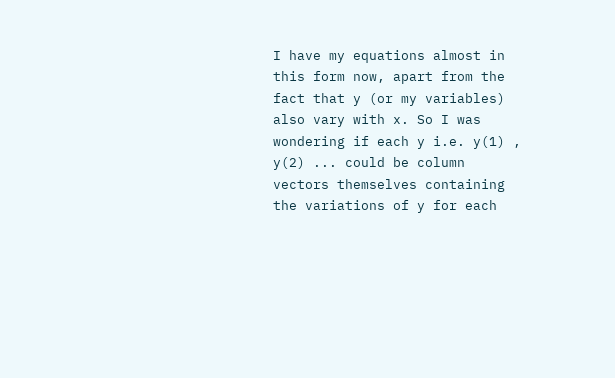I have my equations almost in this form now, apart from the fact that y (or my variables) also vary with x. So I was wondering if each y i.e. y(1) , y(2) ... could be column vectors themselves containing the variations of y for each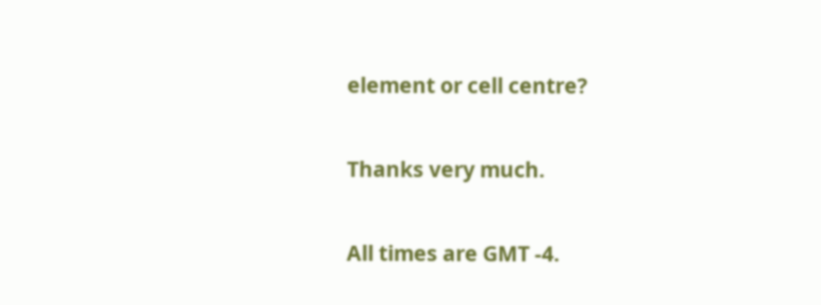element or cell centre?

Thanks very much.

All times are GMT -4.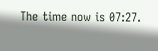The time now is 07:27.